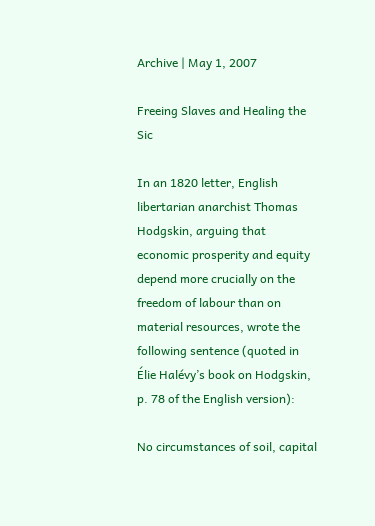Archive | May 1, 2007

Freeing Slaves and Healing the Sic

In an 1820 letter, English libertarian anarchist Thomas Hodgskin, arguing that economic prosperity and equity depend more crucially on the freedom of labour than on material resources, wrote the following sentence (quoted in Élie Halévy’s book on Hodgskin, p. 78 of the English version):

No circumstances of soil, capital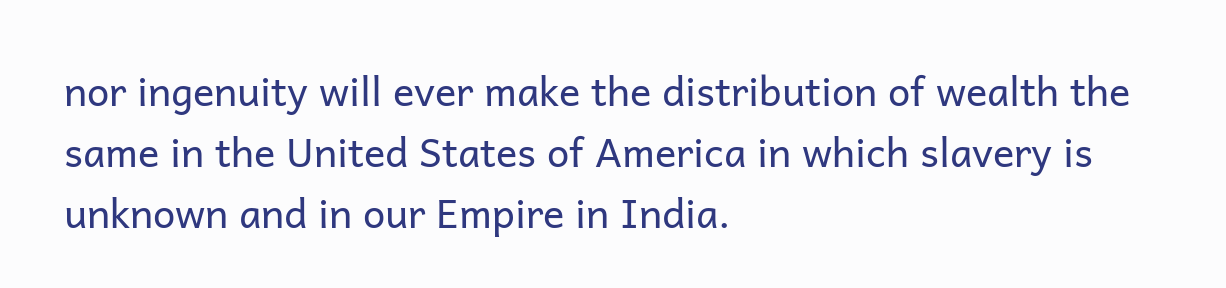nor ingenuity will ever make the distribution of wealth the same in the United States of America in which slavery is unknown and in our Empire in India.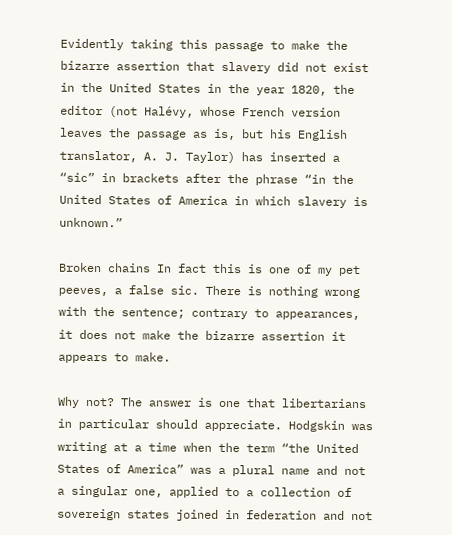Evidently taking this passage to make the bizarre assertion that slavery did not exist in the United States in the year 1820, the editor (not Halévy, whose French version leaves the passage as is, but his English translator, A. J. Taylor) has inserted a “sic” in brackets after the phrase “in the United States of America in which slavery is unknown.”

Broken chains In fact this is one of my pet peeves, a false sic. There is nothing wrong with the sentence; contrary to appearances, it does not make the bizarre assertion it appears to make.

Why not? The answer is one that libertarians in particular should appreciate. Hodgskin was writing at a time when the term “the United States of America” was a plural name and not a singular one, applied to a collection of sovereign states joined in federation and not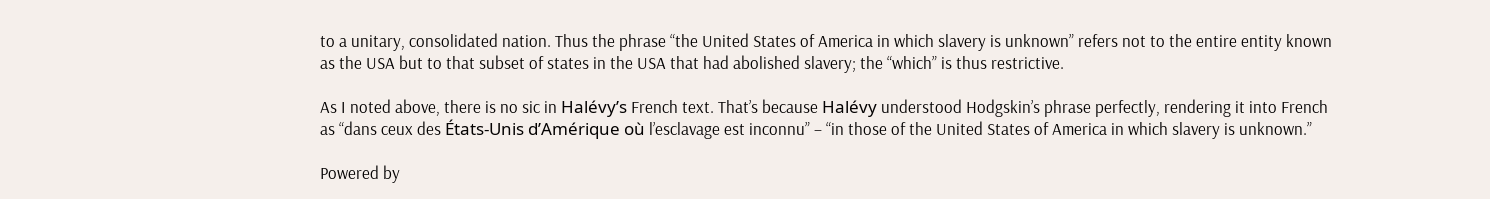to a unitary, consolidated nation. Thus the phrase “the United States of America in which slavery is unknown” refers not to the entire entity known as the USA but to that subset of states in the USA that had abolished slavery; the “which” is thus restrictive.

As I noted above, there is no sic in Halévy’s French text. That’s because Halévy understood Hodgskin’s phrase perfectly, rendering it into French as “dans ceux des États-Unis d’Amérique où l’esclavage est inconnu” – “in those of the United States of America in which slavery is unknown.”

Powered by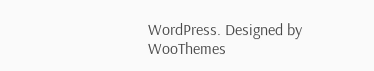WordPress. Designed by WooThemes